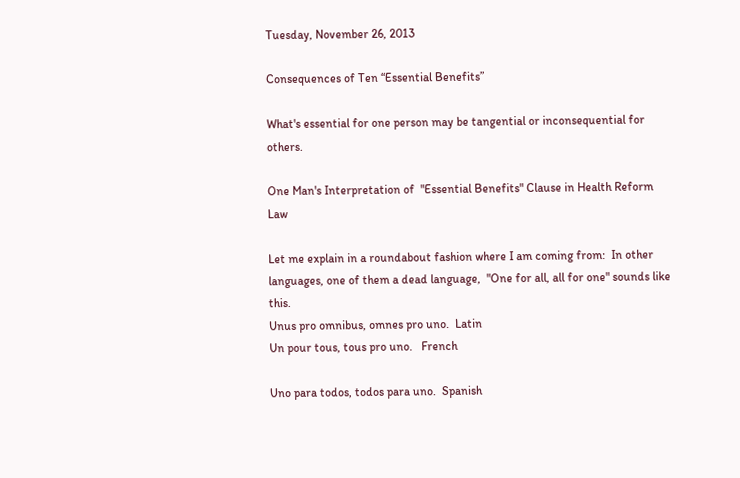Tuesday, November 26, 2013

Consequences of Ten “Essential Benefits”

What's essential for one person may be tangential or inconsequential for others.

One Man's Interpretation of  "Essential Benefits" Clause in Health Reform Law

Let me explain in a roundabout fashion where I am coming from:  In other languages, one of them a dead language,  "One for all, all for one" sounds like this.
Unus pro omnibus, omnes pro uno.  Latin
Un pour tous, tous pro uno.   French

Uno para todos, todos para uno.  Spanish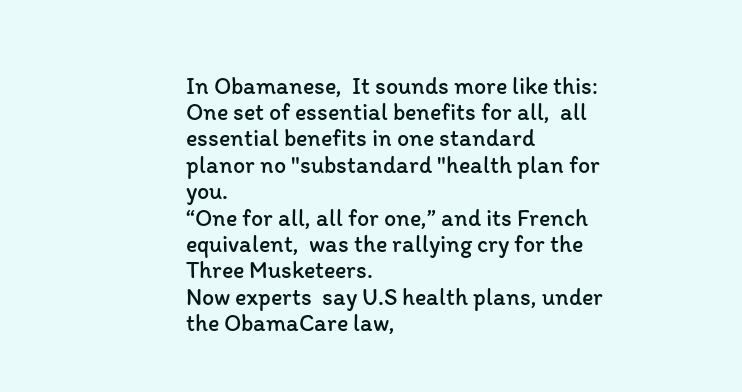In Obamanese,  It sounds more like this:
One set of essential benefits for all,  all essential benefits in one standard planor no "substandard "health plan for you.
“One for all, all for one,” and its French equivalent,  was the rallying cry for the Three Musketeers.
Now experts  say U.S health plans, under the ObamaCare law,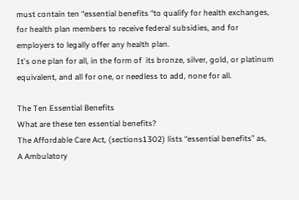must contain ten “essential benefits “to qualify for health exchanges, for health plan members to receive federal subsidies, and for employers to legally offer any health plan.
It's one plan for all, in the form of  its bronze, silver, gold, or platinum equivalent, and all for one, or needless to add, none for all.

The Ten Essential Benefits
What are these ten essential benefits?
The Affordable Care Act, (sections1302) lists “essential benefits” as,
A Ambulatory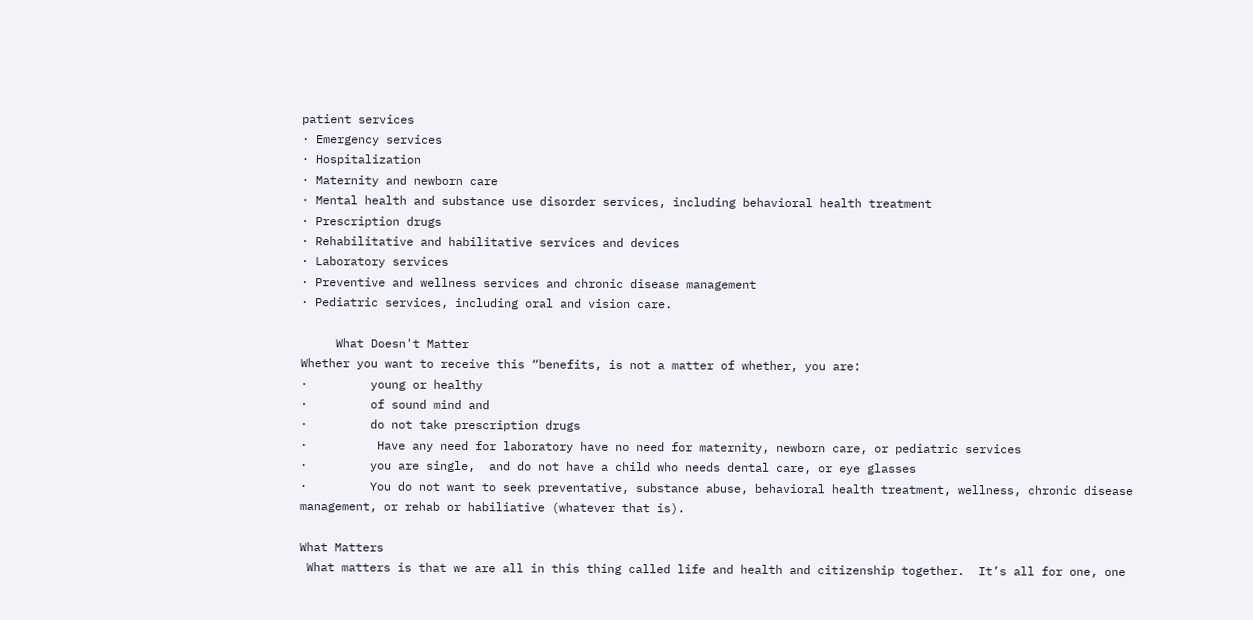patient services
· Emergency services
· Hospitalization
· Maternity and newborn care
· Mental health and substance use disorder services, including behavioral health treatment
· Prescription drugs
· Rehabilitative and habilitative services and devices
· Laboratory services
· Preventive and wellness services and chronic disease management
· Pediatric services, including oral and vision care.

     What Doesn't Matter
Whether you want to receive this “benefits, is not a matter of whether, you are:
·         young or healthy
·         of sound mind and
·         do not take prescription drugs
·          Have any need for laboratory have no need for maternity, newborn care, or pediatric services
·         you are single,  and do not have a child who needs dental care, or eye glasses
·         You do not want to seek preventative, substance abuse, behavioral health treatment, wellness, chronic disease management, or rehab or habiliative (whatever that is).

What Matters
 What matters is that we are all in this thing called life and health and citizenship together.  It’s all for one, one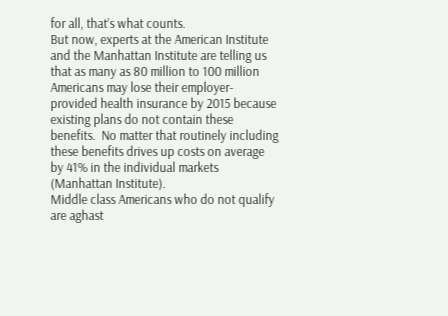for all, that’s what counts.
But now, experts at the American Institute and the Manhattan Institute are telling us that as many as 80 million to 100 million Americans may lose their employer-provided health insurance by 2015 because existing plans do not contain these benefits.  No matter that routinely including these benefits drives up costs on average by 41% in the individual markets (Manhattan Institute).
Middle class Americans who do not qualify are aghast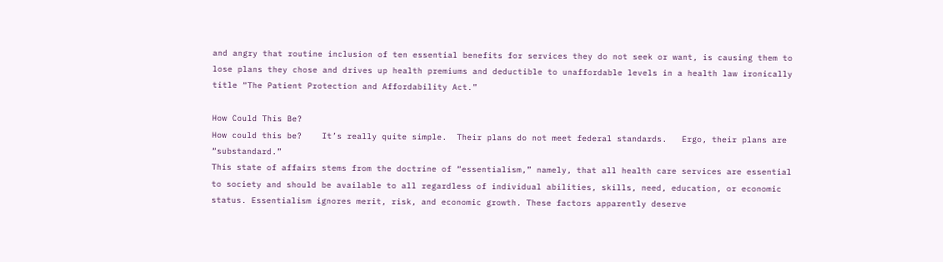and angry that routine inclusion of ten essential benefits for services they do not seek or want, is causing them to lose plans they chose and drives up health premiums and deductible to unaffordable levels in a health law ironically title “The Patient Protection and Affordability Act.”

How Could This Be?
How could this be?    It’s really quite simple.  Their plans do not meet federal standards.   Ergo, their plans are “substandard.”
This state of affairs stems from the doctrine of “essentialism,” namely, that all health care services are essential to society and should be available to all regardless of individual abilities, skills, need, education, or economic status. Essentialism ignores merit, risk, and economic growth. These factors apparently deserve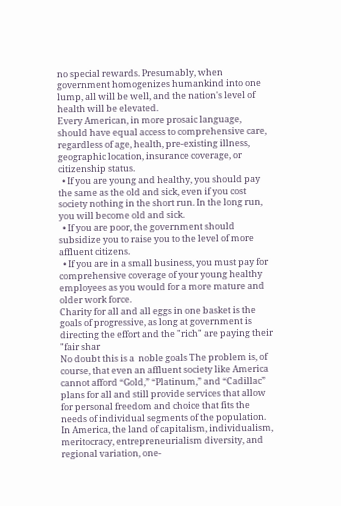no special rewards. Presumably, when government homogenizes humankind into one lump, all will be well, and the nation's level of health will be elevated.
Every American, in more prosaic language, should have equal access to comprehensive care, regardless of age, health, pre-existing illness, geographic location, insurance coverage, or citizenship status.
  • If you are young and healthy, you should pay the same as the old and sick, even if you cost society nothing in the short run. In the long run, you will become old and sick.
  • If you are poor, the government should subsidize you to raise you to the level of more affluent citizens.
  • If you are in a small business, you must pay for comprehensive coverage of your young healthy employees as you would for a more mature and older work force.
Charity for all and all eggs in one basket is the goals of progressive, as long at government is directing the effort and the "rich" are paying their "fair shar
No doubt this is a  noble goals The problem is, of course, that even an affluent society like America cannot afford “Gold,” “Platinum,” and “Cadillac” plans for all and still provide services that allow for personal freedom and choice that fits the needs of individual segments of the population.
In America, the land of capitalism, individualism, meritocracy, entrepreneurialism diversity, and regional variation, one-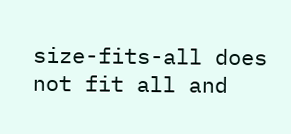size-fits-all does not fit all and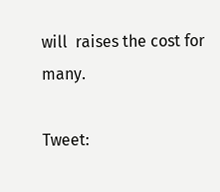will  raises the cost for many.

Tweet: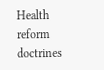Health reform doctrines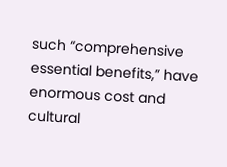such “comprehensive essential benefits,” have enormous cost and cultural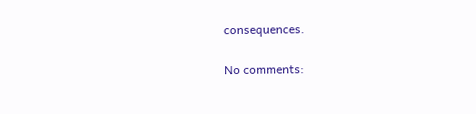consequences.

No comments: